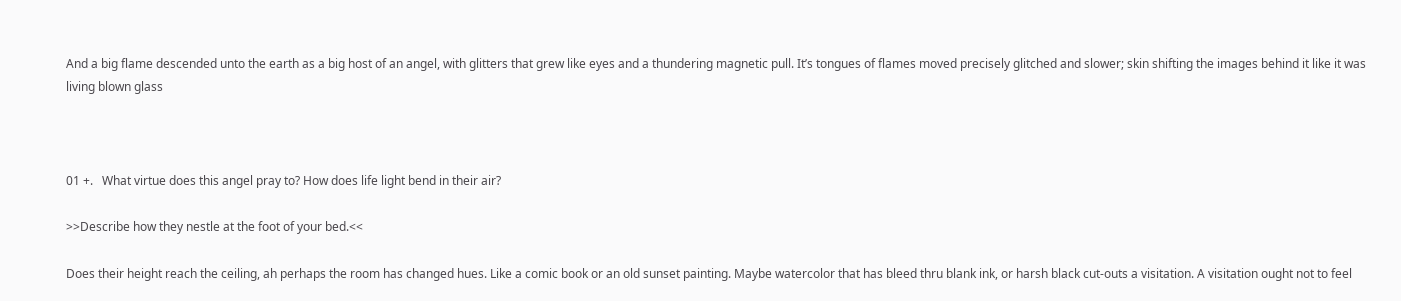And a big flame descended unto the earth as a big host of an angel, with glitters that grew like eyes and a thundering magnetic pull. It’s tongues of flames moved precisely glitched and slower; skin shifting the images behind it like it was living blown glass



01 +.   What virtue does this angel pray to? How does life light bend in their air?

>>Describe how they nestle at the foot of your bed.<<

Does their height reach the ceiling, ah perhaps the room has changed hues. Like a comic book or an old sunset painting. Maybe watercolor that has bleed thru blank ink, or harsh black cut-outs a visitation. A visitation ought not to feel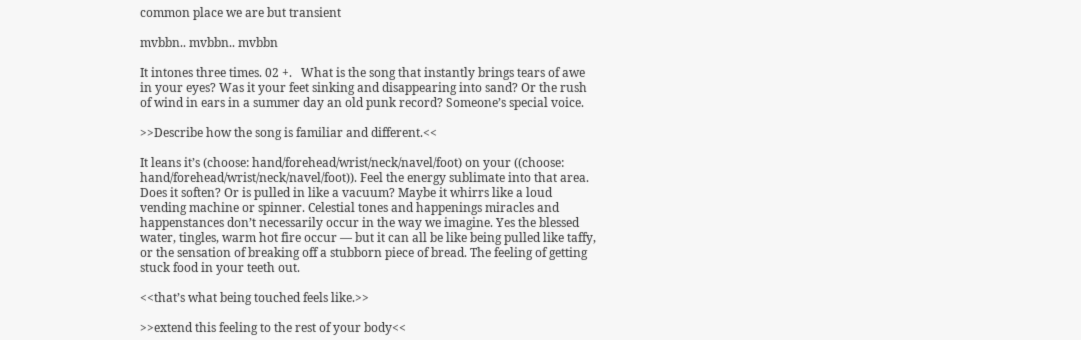common place we are but transient

mvbbn.. mvbbn.. mvbbn

It intones three times. 02 +.   What is the song that instantly brings tears of awe in your eyes? Was it your feet sinking and disappearing into sand? Or the rush of wind in ears in a summer day an old punk record? Someone’s special voice.

>>Describe how the song is familiar and different.<<

It leans it’s (choose: hand/forehead/wrist/neck/navel/foot) on your ((choose: hand/forehead/wrist/neck/navel/foot)). Feel the energy sublimate into that area. Does it soften? Or is pulled in like a vacuum? Maybe it whirrs like a loud vending machine or spinner. Celestial tones and happenings miracles and happenstances don’t necessarily occur in the way we imagine. Yes the blessed water, tingles, warm hot fire occur — but it can all be like being pulled like taffy, or the sensation of breaking off a stubborn piece of bread. The feeling of getting stuck food in your teeth out.

<<that’s what being touched feels like.>>

>>extend this feeling to the rest of your body<<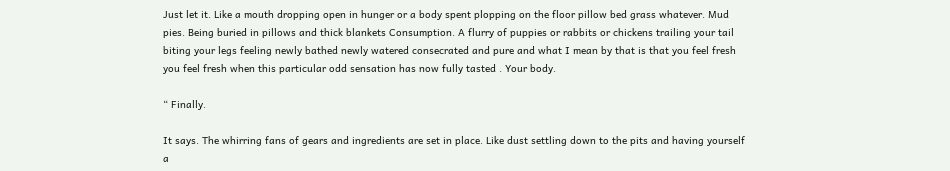Just let it. Like a mouth dropping open in hunger or a body spent plopping on the floor pillow bed grass whatever. Mud pies. Being buried in pillows and thick blankets Consumption. A flurry of puppies or rabbits or chickens trailing your tail biting your legs feeling newly bathed newly watered consecrated and pure and what I mean by that is that you feel fresh you feel fresh when this particular odd sensation has now fully tasted . Your body.

“ Finally.

It says. The whirring fans of gears and ingredients are set in place. Like dust settling down to the pits and having yourself a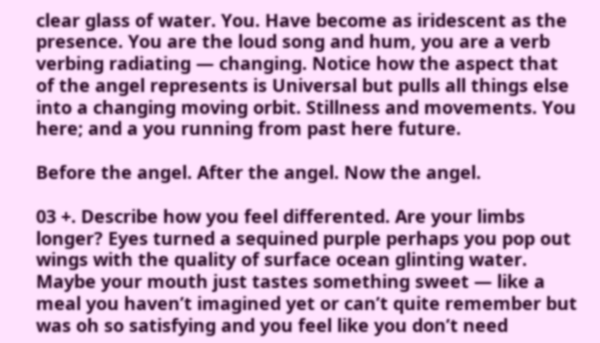clear glass of water. You. Have become as iridescent as the presence. You are the loud song and hum, you are a verb verbing radiating — changing. Notice how the aspect that of the angel represents is Universal but pulls all things else into a changing moving orbit. Stillness and movements. You here; and a you running from past here future.

Before the angel. After the angel. Now the angel.

03 +. Describe how you feel differented. Are your limbs longer? Eyes turned a sequined purple perhaps you pop out wings with the quality of surface ocean glinting water. Maybe your mouth just tastes something sweet — like a meal you haven’t imagined yet or can’t quite remember but was oh so satisfying and you feel like you don’t need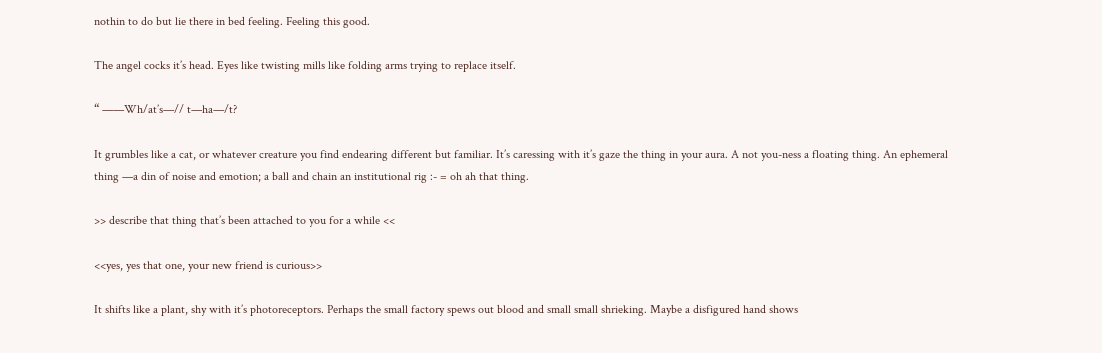nothin to do but lie there in bed feeling. Feeling this good.

The angel cocks it’s head. Eyes like twisting mills like folding arms trying to replace itself.

“ ——Wh/at’s—// t—ha—/t?

It grumbles like a cat, or whatever creature you find endearing different but familiar. It’s caressing with it’s gaze the thing in your aura. A not you-ness a floating thing. An ephemeral thing —a din of noise and emotion; a ball and chain an institutional rig :- = oh ah that thing.

>> describe that thing that’s been attached to you for a while <<

<<yes, yes that one, your new friend is curious>>

It shifts like a plant, shy with it’s photoreceptors. Perhaps the small factory spews out blood and small small shrieking. Maybe a disfigured hand shows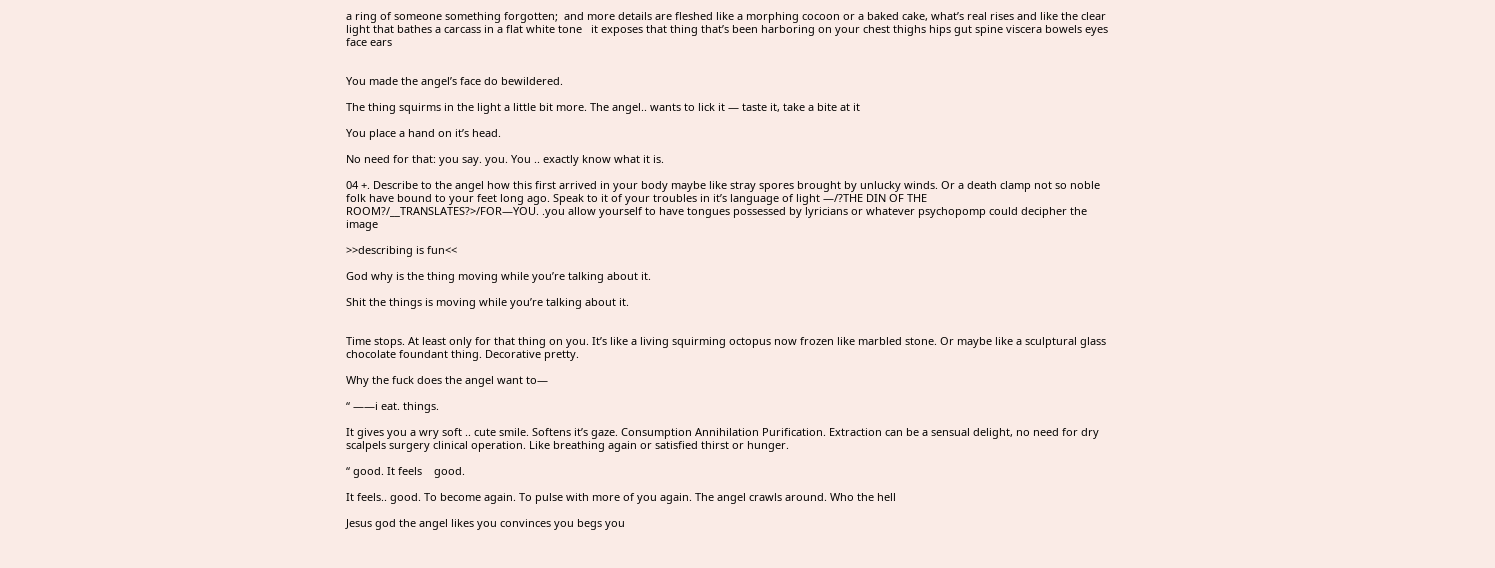a ring of someone something forgotten;  and more details are fleshed like a morphing cocoon or a baked cake, what’s real rises and like the clear light that bathes a carcass in a flat white tone   it exposes that thing that’s been harboring on your chest thighs hips gut spine viscera bowels eyes face ears


You made the angel’s face do bewildered.

The thing squirms in the light a little bit more. The angel.. wants to lick it — taste it, take a bite at it

You place a hand on it’s head.

No need for that: you say. you. You .. exactly know what it is.

04 +. Describe to the angel how this first arrived in your body maybe like stray spores brought by unlucky winds. Or a death clamp not so noble folk have bound to your feet long ago. Speak to it of your troubles in it’s language of light —/?THE DIN OF THE ROOM?/__TRANSLATES?>/FOR—YOU. .you allow yourself to have tongues possessed by lyricians or whatever psychopomp could decipher the image

>>describing is fun<<

God why is the thing moving while you’re talking about it.

Shit the things is moving while you’re talking about it.


Time stops. At least only for that thing on you. It’s like a living squirming octopus now frozen like marbled stone. Or maybe like a sculptural glass chocolate foundant thing. Decorative pretty.

Why the fuck does the angel want to—

“ ——i eat. things.

It gives you a wry soft .. cute smile. Softens it’s gaze. Consumption Annihilation Purification. Extraction can be a sensual delight, no need for dry scalpels surgery clinical operation. Like breathing again or satisfied thirst or hunger.

“ good. It feels    good.

It feels.. good. To become again. To pulse with more of you again. The angel crawls around. Who the hell

Jesus god the angel likes you convinces you begs you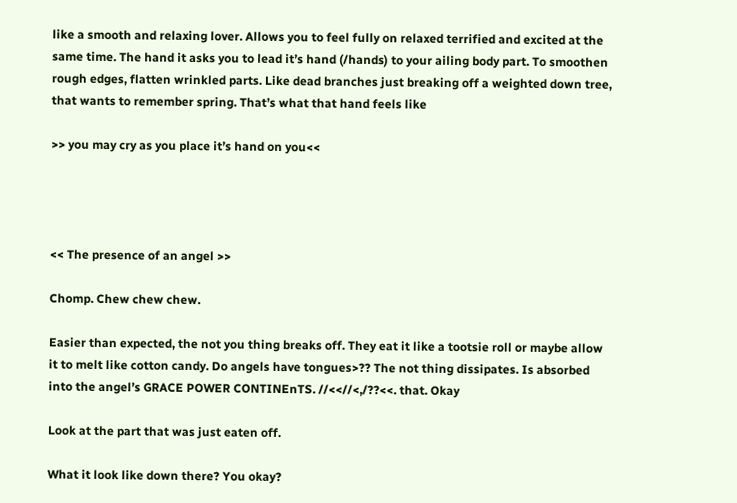like a smooth and relaxing lover. Allows you to feel fully on relaxed terrified and excited at the same time. The hand it asks you to lead it’s hand (/hands) to your ailing body part. To smoothen rough edges, flatten wrinkled parts. Like dead branches just breaking off a weighted down tree, that wants to remember spring. That’s what that hand feels like

>> you may cry as you place it’s hand on you<<




<< The presence of an angel >>

Chomp. Chew chew chew.

Easier than expected, the not you thing breaks off. They eat it like a tootsie roll or maybe allow it to melt like cotton candy. Do angels have tongues>?? The not thing dissipates. Is absorbed into the angel’s GRACE POWER CONTINEnTS. //<<//<,/??<<. that. Okay

Look at the part that was just eaten off.

What it look like down there? You okay?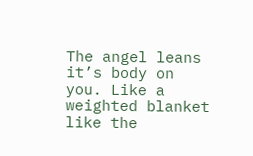The angel leans it’s body on you. Like a weighted blanket like the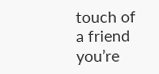touch of a friend you’re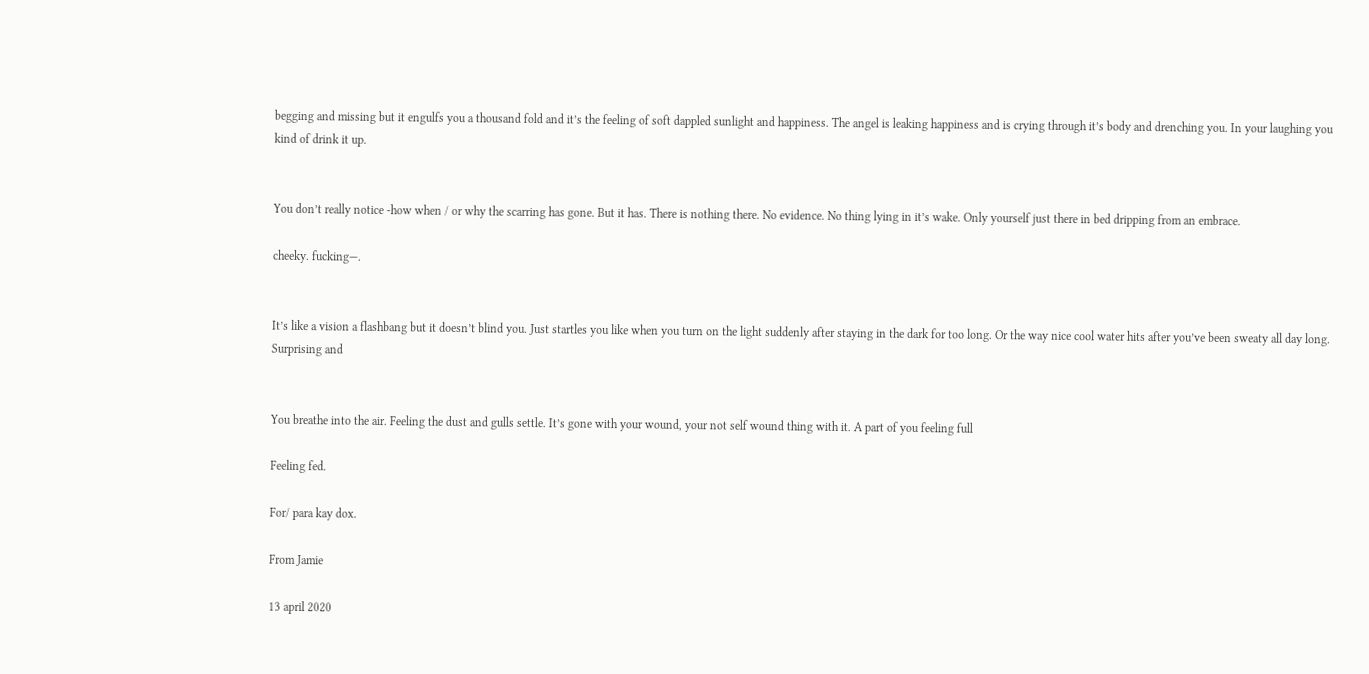begging and missing but it engulfs you a thousand fold and it’s the feeling of soft dappled sunlight and happiness. The angel is leaking happiness and is crying through it’s body and drenching you. In your laughing you kind of drink it up.


You don’t really notice -how when / or why the scarring has gone. But it has. There is nothing there. No evidence. No thing lying in it’s wake. Only yourself just there in bed dripping from an embrace.

cheeky. fucking—.


It’s like a vision a flashbang but it doesn’t blind you. Just startles you like when you turn on the light suddenly after staying in the dark for too long. Or the way nice cool water hits after you’ve been sweaty all day long. Surprising and


You breathe into the air. Feeling the dust and gulls settle. It’s gone with your wound, your not self wound thing with it. A part of you feeling full

Feeling fed.

For/ para kay dox.

From Jamie

13 april 2020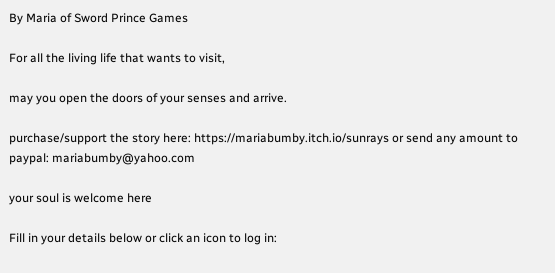By Maria of Sword Prince Games

For all the living life that wants to visit,

may you open the doors of your senses and arrive.

purchase/support the story here: https://mariabumby.itch.io/sunrays or send any amount to paypal: mariabumby@yahoo.com

your soul is welcome here

Fill in your details below or click an icon to log in: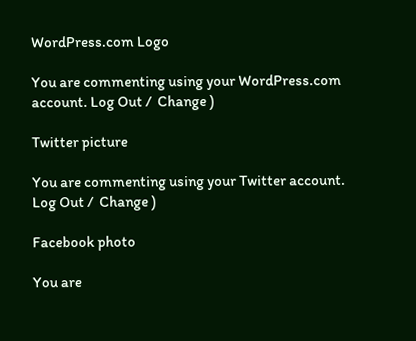WordPress.com Logo

You are commenting using your WordPress.com account. Log Out /  Change )

Twitter picture

You are commenting using your Twitter account. Log Out /  Change )

Facebook photo

You are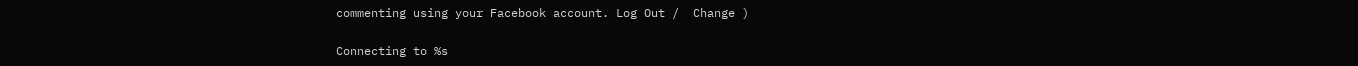commenting using your Facebook account. Log Out /  Change )

Connecting to %s